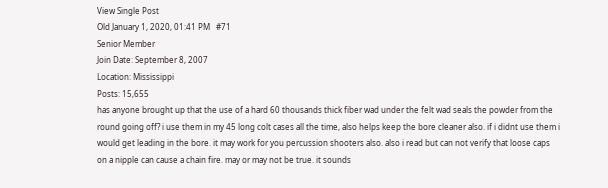View Single Post
Old January 1, 2020, 01:41 PM   #71
Senior Member
Join Date: September 8, 2007
Location: Mississippi
Posts: 15,655
has anyone brought up that the use of a hard 60 thousands thick fiber wad under the felt wad seals the powder from the round going off? i use them in my 45 long colt cases all the time, also helps keep the bore cleaner also. if i didnt use them i would get leading in the bore. it may work for you percussion shooters also. also i read but can not verify that loose caps on a nipple can cause a chain fire. may or may not be true. it sounds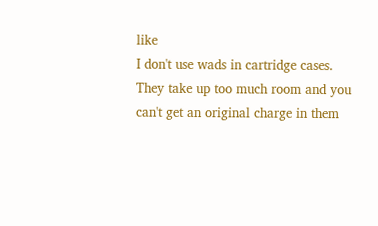like
I don't use wads in cartridge cases. They take up too much room and you can't get an original charge in them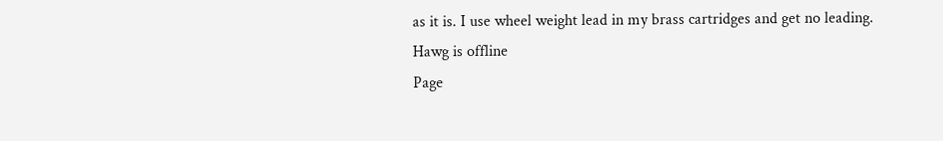as it is. I use wheel weight lead in my brass cartridges and get no leading.
Hawg is offline
Page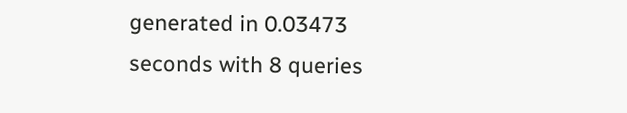generated in 0.03473 seconds with 8 queries